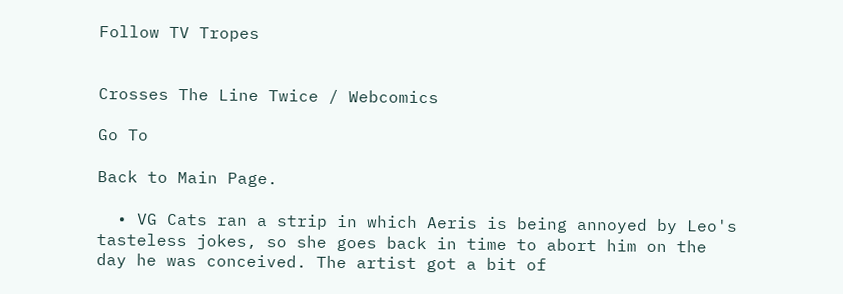Follow TV Tropes


Crosses The Line Twice / Webcomics

Go To

Back to Main Page.

  • VG Cats ran a strip in which Aeris is being annoyed by Leo's tasteless jokes, so she goes back in time to abort him on the day he was conceived. The artist got a bit of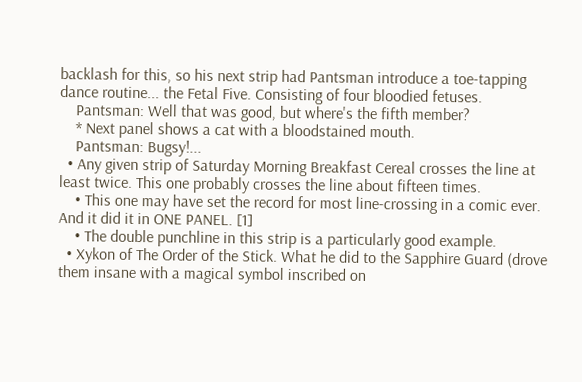backlash for this, so his next strip had Pantsman introduce a toe-tapping dance routine... the Fetal Five. Consisting of four bloodied fetuses.
    Pantsman: Well that was good, but where's the fifth member?
    * Next panel shows a cat with a bloodstained mouth.
    Pantsman: Bugsy!...
  • Any given strip of Saturday Morning Breakfast Cereal crosses the line at least twice. This one probably crosses the line about fifteen times.
    • This one may have set the record for most line-crossing in a comic ever. And it did it in ONE PANEL. [1]
    • The double punchline in this strip is a particularly good example.
  • Xykon of The Order of the Stick. What he did to the Sapphire Guard (drove them insane with a magical symbol inscribed on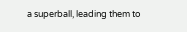a superball, leading them to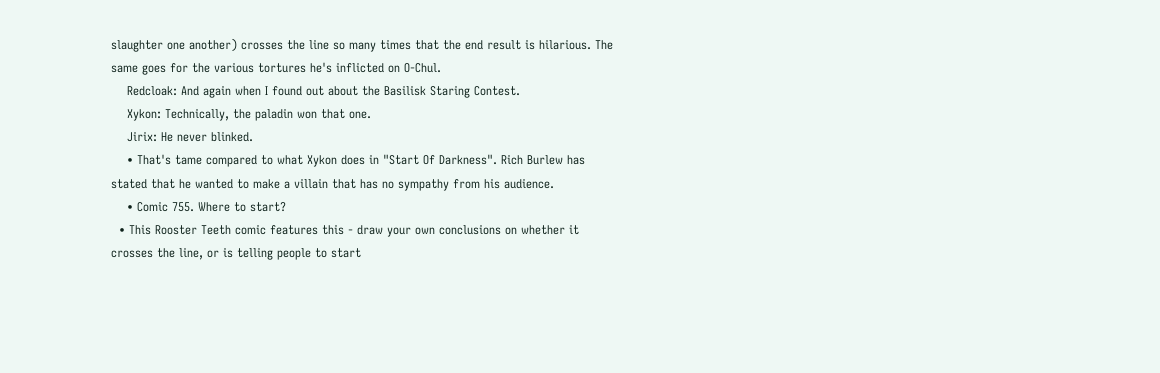slaughter one another) crosses the line so many times that the end result is hilarious. The same goes for the various tortures he's inflicted on O-Chul.
    Redcloak: And again when I found out about the Basilisk Staring Contest.
    Xykon: Technically, the paladin won that one.
    Jirix: He never blinked.
    • That's tame compared to what Xykon does in "Start Of Darkness". Rich Burlew has stated that he wanted to make a villain that has no sympathy from his audience.
    • Comic 755. Where to start?
  • This Rooster Teeth comic features this - draw your own conclusions on whether it crosses the line, or is telling people to start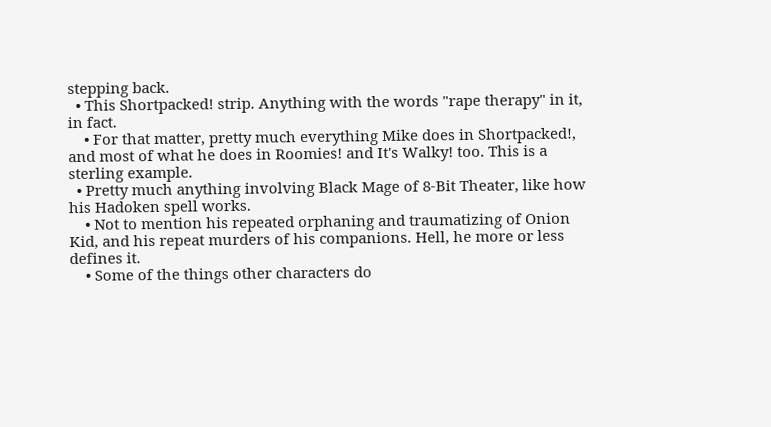stepping back.
  • This Shortpacked! strip. Anything with the words "rape therapy" in it, in fact.
    • For that matter, pretty much everything Mike does in Shortpacked!, and most of what he does in Roomies! and It's Walky! too. This is a sterling example.
  • Pretty much anything involving Black Mage of 8-Bit Theater, like how his Hadoken spell works.
    • Not to mention his repeated orphaning and traumatizing of Onion Kid, and his repeat murders of his companions. Hell, he more or less defines it.
    • Some of the things other characters do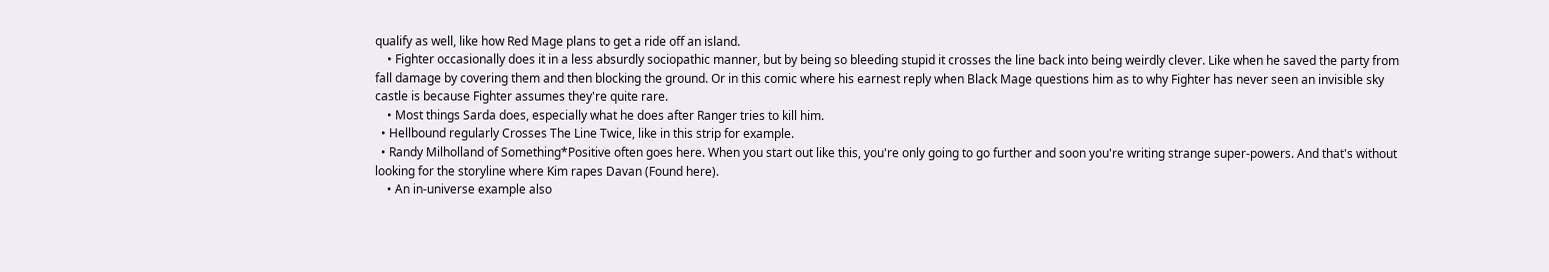qualify as well, like how Red Mage plans to get a ride off an island.
    • Fighter occasionally does it in a less absurdly sociopathic manner, but by being so bleeding stupid it crosses the line back into being weirdly clever. Like when he saved the party from fall damage by covering them and then blocking the ground. Or in this comic where his earnest reply when Black Mage questions him as to why Fighter has never seen an invisible sky castle is because Fighter assumes they're quite rare.
    • Most things Sarda does, especially what he does after Ranger tries to kill him.
  • Hellbound regularly Crosses The Line Twice, like in this strip for example.
  • Randy Milholland of Something*Positive often goes here. When you start out like this, you're only going to go further and soon you're writing strange super-powers. And that's without looking for the storyline where Kim rapes Davan (Found here).
    • An in-universe example also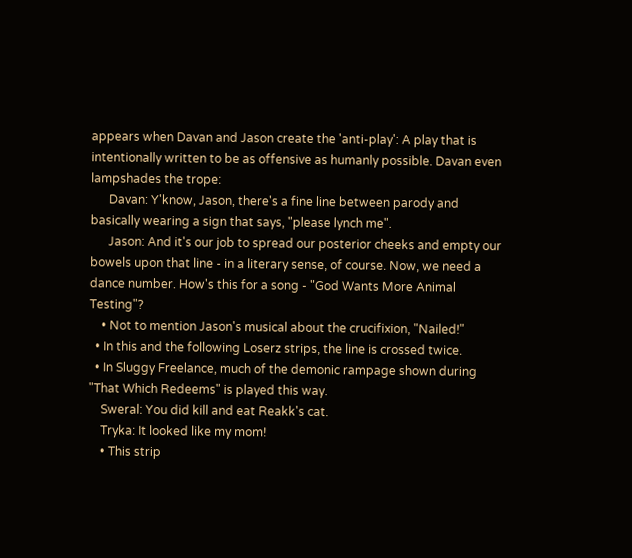appears when Davan and Jason create the 'anti-play': A play that is intentionally written to be as offensive as humanly possible. Davan even lampshades the trope:
      Davan: Y'know, Jason, there's a fine line between parody and basically wearing a sign that says, "please lynch me".
      Jason: And it's our job to spread our posterior cheeks and empty our bowels upon that line - in a literary sense, of course. Now, we need a dance number. How's this for a song - "God Wants More Animal Testing"?
    • Not to mention Jason's musical about the crucifixion, "Nailed!"
  • In this and the following Loserz strips, the line is crossed twice.
  • In Sluggy Freelance, much of the demonic rampage shown during "That Which Redeems" is played this way.
    Sweral: You did kill and eat Reakk's cat.
    Tryka: It looked like my mom!
    • This strip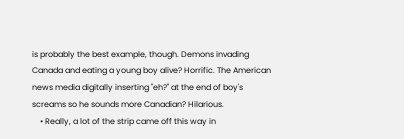is probably the best example, though. Demons invading Canada and eating a young boy alive? Horrific. The American news media digitally inserting "eh?" at the end of boy's screams so he sounds more Canadian? Hilarious.
    • Really, a lot of the strip came off this way in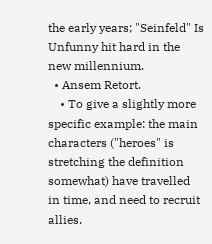the early years; "Seinfeld" Is Unfunny hit hard in the new millennium.
  • Ansem Retort.
    • To give a slightly more specific example: the main characters ("heroes" is stretching the definition somewhat) have travelled in time, and need to recruit allies.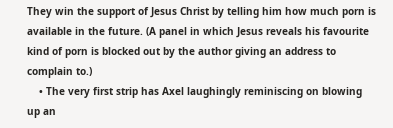They win the support of Jesus Christ by telling him how much porn is available in the future. (A panel in which Jesus reveals his favourite kind of porn is blocked out by the author giving an address to complain to.)
    • The very first strip has Axel laughingly reminiscing on blowing up an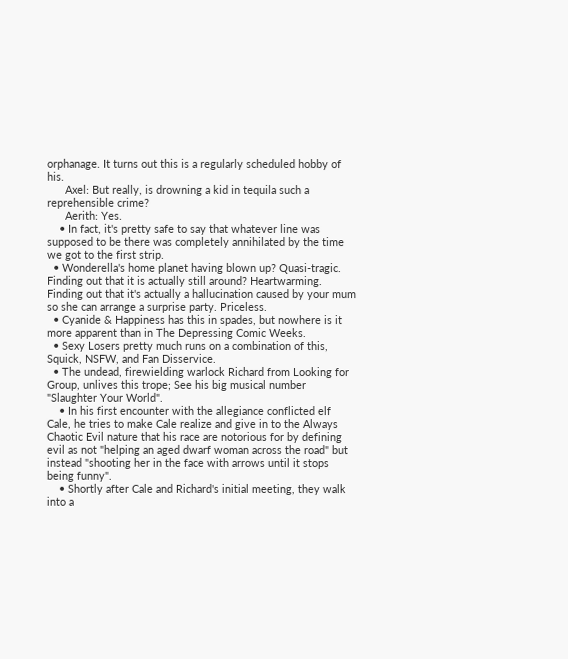orphanage. It turns out this is a regularly scheduled hobby of his.
      Axel: But really, is drowning a kid in tequila such a reprehensible crime?
      Aerith: Yes.
    • In fact, it's pretty safe to say that whatever line was supposed to be there was completely annihilated by the time we got to the first strip.
  • Wonderella's home planet having blown up? Quasi-tragic. Finding out that it is actually still around? Heartwarming. Finding out that it's actually a hallucination caused by your mum so she can arrange a surprise party. Priceless.
  • Cyanide & Happiness has this in spades, but nowhere is it more apparent than in The Depressing Comic Weeks.
  • Sexy Losers pretty much runs on a combination of this, Squick, NSFW, and Fan Disservice.
  • The undead, firewielding warlock Richard from Looking for Group, unlives this trope; See his big musical number "Slaughter Your World".
    • In his first encounter with the allegiance conflicted elf Cale, he tries to make Cale realize and give in to the Always Chaotic Evil nature that his race are notorious for by defining evil as not "helping an aged dwarf woman across the road" but instead "shooting her in the face with arrows until it stops being funny".
    • Shortly after Cale and Richard's initial meeting, they walk into a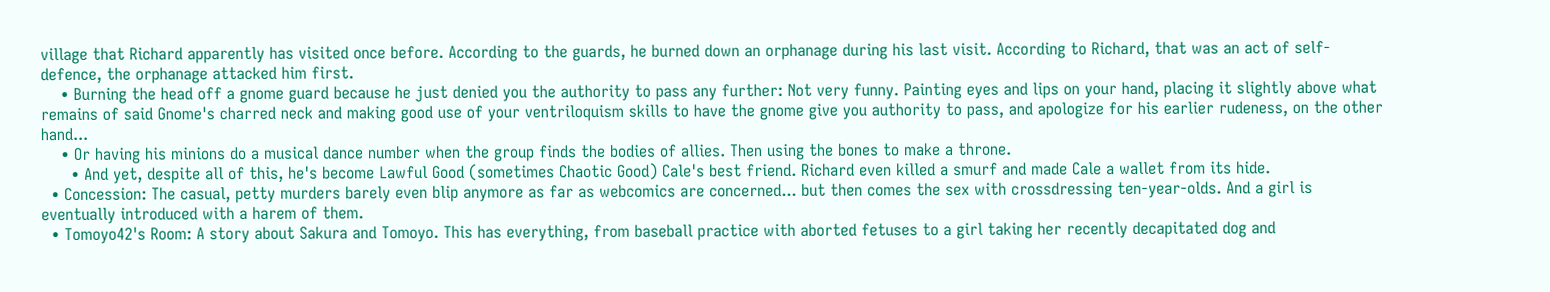village that Richard apparently has visited once before. According to the guards, he burned down an orphanage during his last visit. According to Richard, that was an act of self-defence, the orphanage attacked him first.
    • Burning the head off a gnome guard because he just denied you the authority to pass any further: Not very funny. Painting eyes and lips on your hand, placing it slightly above what remains of said Gnome's charred neck and making good use of your ventriloquism skills to have the gnome give you authority to pass, and apologize for his earlier rudeness, on the other hand...
    • Or having his minions do a musical dance number when the group finds the bodies of allies. Then using the bones to make a throne.
      • And yet, despite all of this, he's become Lawful Good (sometimes Chaotic Good) Cale's best friend. Richard even killed a smurf and made Cale a wallet from its hide.
  • Concession: The casual, petty murders barely even blip anymore as far as webcomics are concerned... but then comes the sex with crossdressing ten-year-olds. And a girl is eventually introduced with a harem of them.
  • Tomoyo42's Room: A story about Sakura and Tomoyo. This has everything, from baseball practice with aborted fetuses to a girl taking her recently decapitated dog and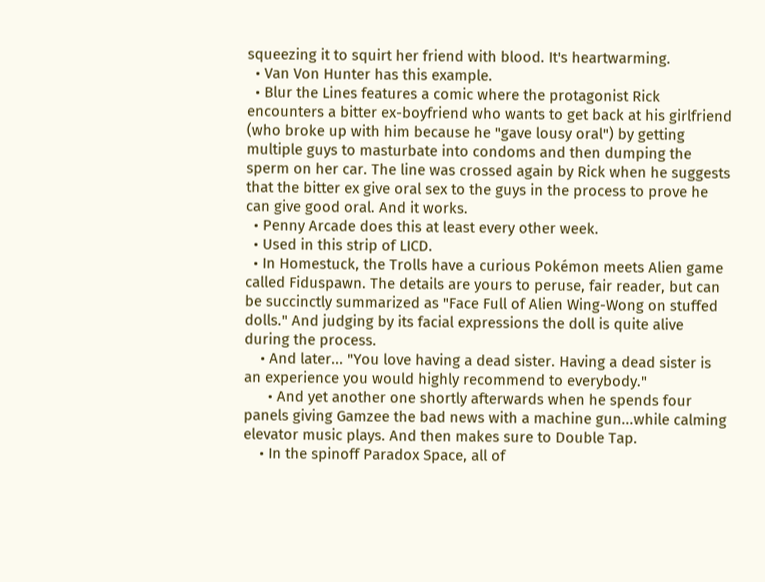squeezing it to squirt her friend with blood. It's heartwarming.
  • Van Von Hunter has this example.
  • Blur the Lines features a comic where the protagonist Rick encounters a bitter ex-boyfriend who wants to get back at his girlfriend (who broke up with him because he "gave lousy oral") by getting multiple guys to masturbate into condoms and then dumping the sperm on her car. The line was crossed again by Rick when he suggests that the bitter ex give oral sex to the guys in the process to prove he can give good oral. And it works.
  • Penny Arcade does this at least every other week.
  • Used in this strip of LICD.
  • In Homestuck, the Trolls have a curious Pokémon meets Alien game called Fiduspawn. The details are yours to peruse, fair reader, but can be succinctly summarized as "Face Full of Alien Wing-Wong on stuffed dolls." And judging by its facial expressions the doll is quite alive during the process.
    • And later... "You love having a dead sister. Having a dead sister is an experience you would highly recommend to everybody."
      • And yet another one shortly afterwards when he spends four panels giving Gamzee the bad news with a machine gun...while calming elevator music plays. And then makes sure to Double Tap.
    • In the spinoff Paradox Space, all of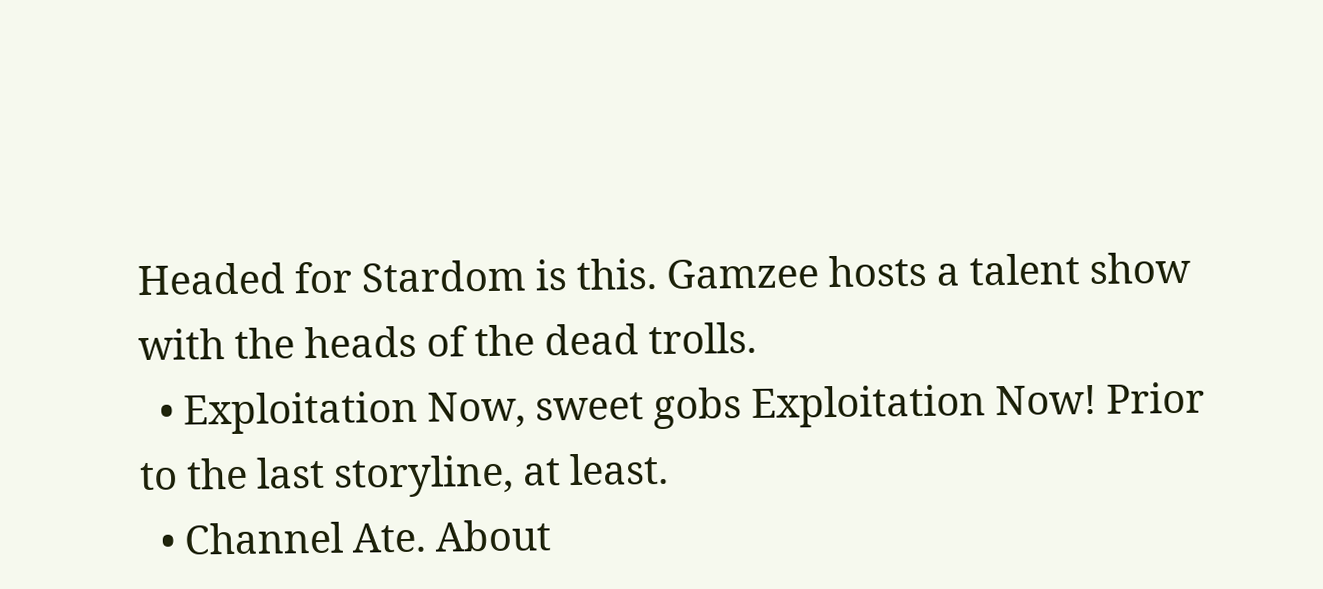Headed for Stardom is this. Gamzee hosts a talent show with the heads of the dead trolls.
  • Exploitation Now, sweet gobs Exploitation Now! Prior to the last storyline, at least.
  • Channel Ate. About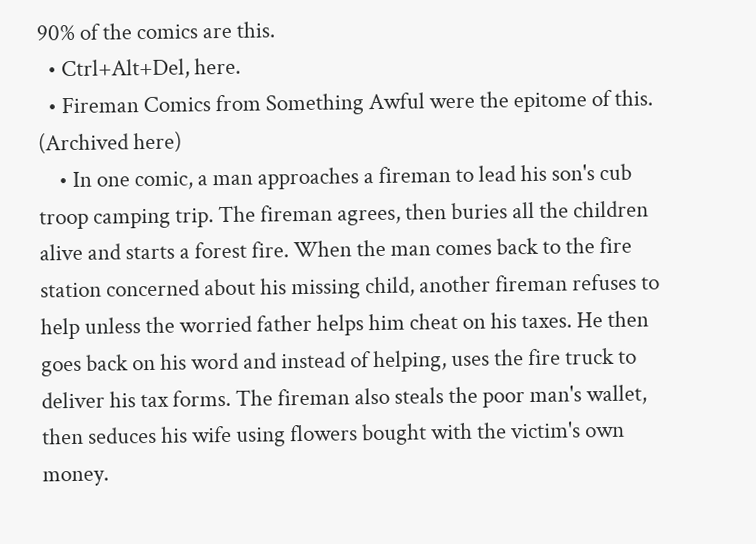90% of the comics are this.
  • Ctrl+Alt+Del, here.
  • Fireman Comics from Something Awful were the epitome of this. (Archived here)
    • In one comic, a man approaches a fireman to lead his son's cub troop camping trip. The fireman agrees, then buries all the children alive and starts a forest fire. When the man comes back to the fire station concerned about his missing child, another fireman refuses to help unless the worried father helps him cheat on his taxes. He then goes back on his word and instead of helping, uses the fire truck to deliver his tax forms. The fireman also steals the poor man's wallet, then seduces his wife using flowers bought with the victim's own money.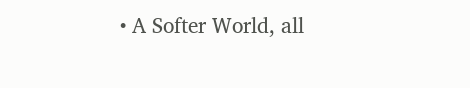• A Softer World, all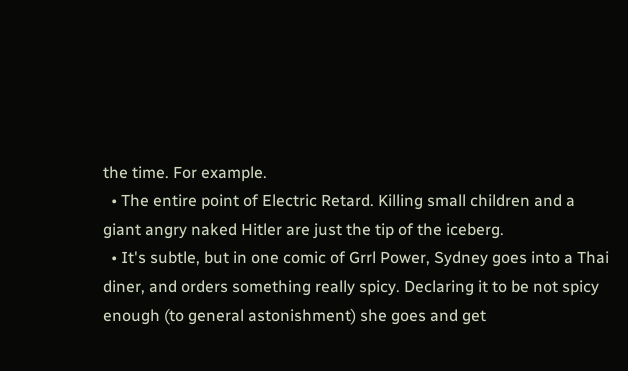the time. For example.
  • The entire point of Electric Retard. Killing small children and a giant angry naked Hitler are just the tip of the iceberg.
  • It's subtle, but in one comic of Grrl Power, Sydney goes into a Thai diner, and orders something really spicy. Declaring it to be not spicy enough (to general astonishment) she goes and get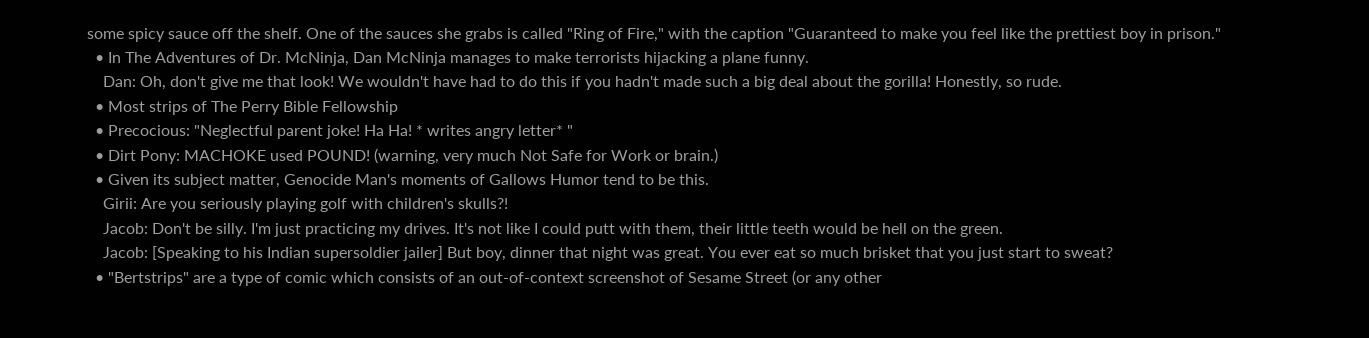some spicy sauce off the shelf. One of the sauces she grabs is called "Ring of Fire," with the caption "Guaranteed to make you feel like the prettiest boy in prison."
  • In The Adventures of Dr. McNinja, Dan McNinja manages to make terrorists hijacking a plane funny.
    Dan: Oh, don't give me that look! We wouldn't have had to do this if you hadn't made such a big deal about the gorilla! Honestly, so rude.
  • Most strips of The Perry Bible Fellowship
  • Precocious: "Neglectful parent joke! Ha Ha! * writes angry letter* "
  • Dirt Pony: MACHOKE used POUND! (warning, very much Not Safe for Work or brain.)
  • Given its subject matter, Genocide Man's moments of Gallows Humor tend to be this.
    Girii: Are you seriously playing golf with children's skulls?!
    Jacob: Don't be silly. I'm just practicing my drives. It's not like I could putt with them, their little teeth would be hell on the green.
    Jacob: [Speaking to his Indian supersoldier jailer] But boy, dinner that night was great. You ever eat so much brisket that you just start to sweat?
  • "Bertstrips" are a type of comic which consists of an out-of-context screenshot of Sesame Street (or any other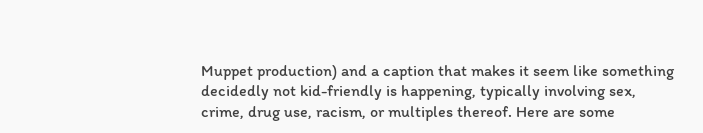Muppet production) and a caption that makes it seem like something decidedly not kid-friendly is happening, typically involving sex, crime, drug use, racism, or multiples thereof. Here are some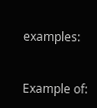examples:


Example of: